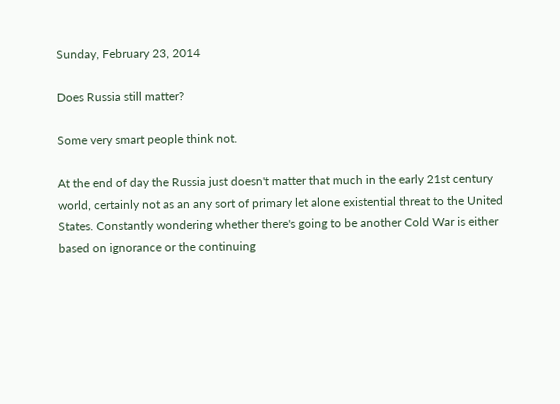Sunday, February 23, 2014

Does Russia still matter?

Some very smart people think not.

At the end of day the Russia just doesn't matter that much in the early 21st century world, certainly not as an any sort of primary let alone existential threat to the United States. Constantly wondering whether there's going to be another Cold War is either based on ignorance or the continuing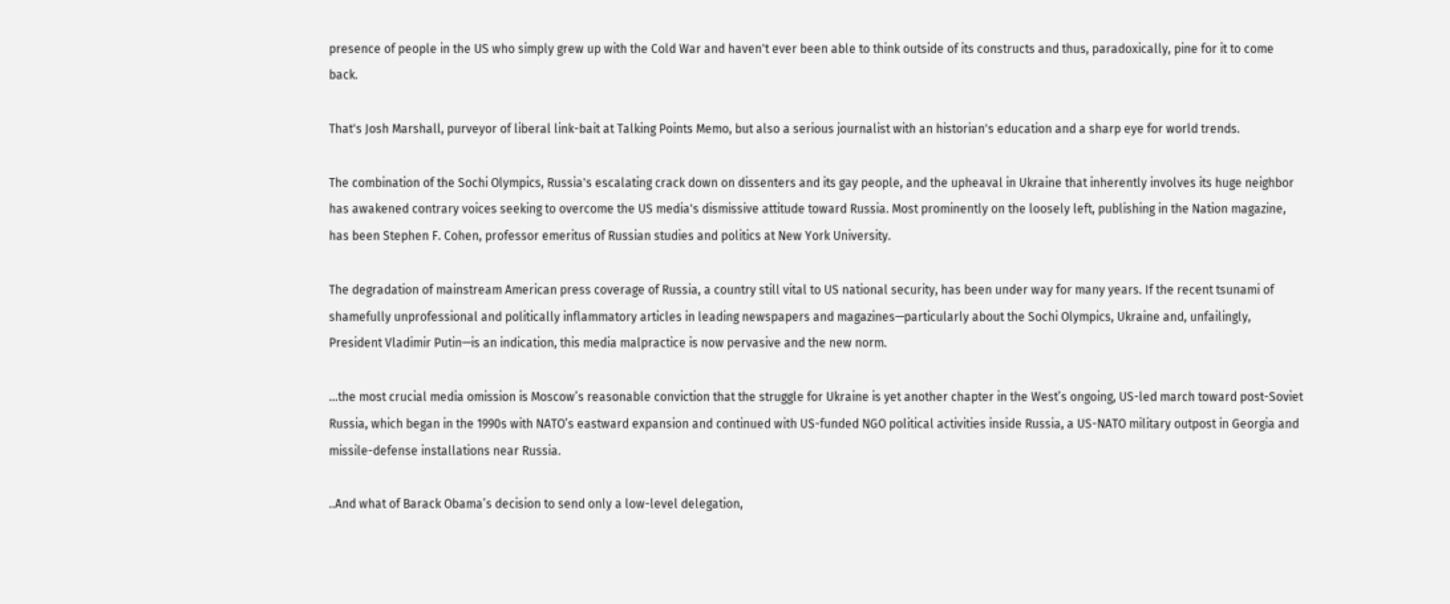presence of people in the US who simply grew up with the Cold War and haven't ever been able to think outside of its constructs and thus, paradoxically, pine for it to come back.

That's Josh Marshall, purveyor of liberal link-bait at Talking Points Memo, but also a serious journalist with an historian's education and a sharp eye for world trends.

The combination of the Sochi Olympics, Russia's escalating crack down on dissenters and its gay people, and the upheaval in Ukraine that inherently involves its huge neighbor has awakened contrary voices seeking to overcome the US media's dismissive attitude toward Russia. Most prominently on the loosely left, publishing in the Nation magazine, has been Stephen F. Cohen, professor emeritus of Russian studies and politics at New York University.

The degradation of mainstream American press coverage of Russia, a country still vital to US national security, has been under way for many years. If the recent tsunami of shamefully unprofessional and politically inflammatory articles in leading newspapers and magazines—particularly about the Sochi Olympics, Ukraine and, unfailingly, President Vladimir Putin—is an indication, this media malpractice is now pervasive and the new norm.

...the most crucial media omission is Moscow’s reasonable conviction that the struggle for Ukraine is yet another chapter in the West’s ongoing, US-led march toward post-Soviet Russia, which began in the 1990s with NATO’s eastward expansion and continued with US-funded NGO political activities inside Russia, a US-NATO military outpost in Georgia and missile-defense installations near Russia.

..And what of Barack Obama’s decision to send only a low-level delegation,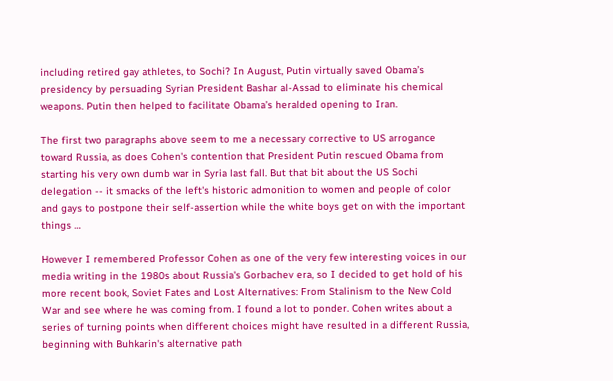including retired gay athletes, to Sochi? In August, Putin virtually saved Obama’s presidency by persuading Syrian President Bashar al-Assad to eliminate his chemical weapons. Putin then helped to facilitate Obama’s heralded opening to Iran.

The first two paragraphs above seem to me a necessary corrective to US arrogance toward Russia, as does Cohen's contention that President Putin rescued Obama from starting his very own dumb war in Syria last fall. But that bit about the US Sochi delegation -- it smacks of the left's historic admonition to women and people of color and gays to postpone their self-assertion while the white boys get on with the important things …

However I remembered Professor Cohen as one of the very few interesting voices in our media writing in the 1980s about Russia's Gorbachev era, so I decided to get hold of his more recent book, Soviet Fates and Lost Alternatives: From Stalinism to the New Cold War and see where he was coming from. I found a lot to ponder. Cohen writes about a series of turning points when different choices might have resulted in a different Russia, beginning with Buhkarin's alternative path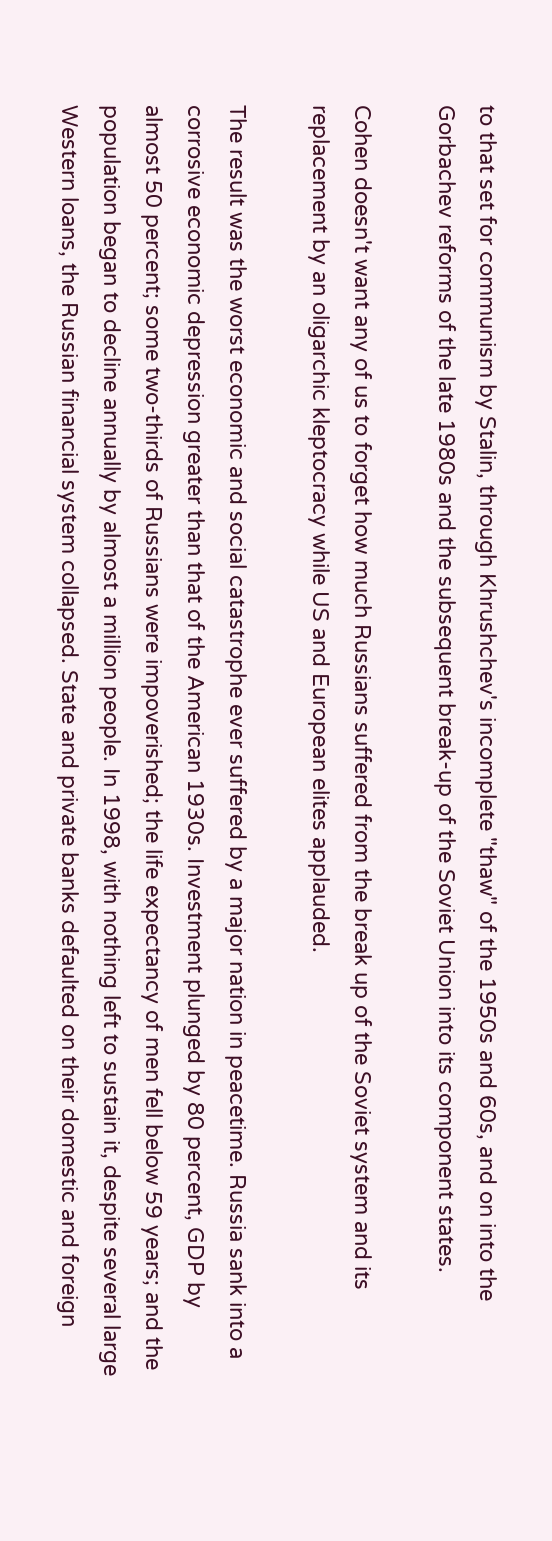to that set for communism by Stalin, through Khrushchev's incomplete "thaw" of the 1950s and 60s, and on into the Gorbachev reforms of the late 1980s and the subsequent break-up of the Soviet Union into its component states.

Cohen doesn't want any of us to forget how much Russians suffered from the break up of the Soviet system and its replacement by an oligarchic kleptocracy while US and European elites applauded.

The result was the worst economic and social catastrophe ever suffered by a major nation in peacetime. Russia sank into a corrosive economic depression greater than that of the American 1930s. Investment plunged by 80 percent, GDP by almost 50 percent; some two-thirds of Russians were impoverished; the life expectancy of men fell below 59 years; and the population began to decline annually by almost a million people. In 1998, with nothing left to sustain it, despite several large Western loans, the Russian financial system collapsed. State and private banks defaulted on their domestic and foreign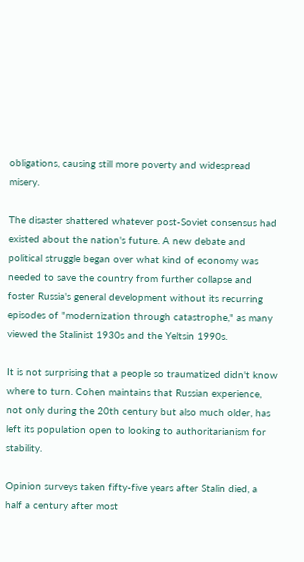obligations, causing still more poverty and widespread misery.

The disaster shattered whatever post-Soviet consensus had existed about the nation's future. A new debate and political struggle began over what kind of economy was needed to save the country from further collapse and foster Russia's general development without its recurring episodes of "modernization through catastrophe," as many viewed the Stalinist 1930s and the Yeltsin 1990s.

It is not surprising that a people so traumatized didn't know where to turn. Cohen maintains that Russian experience, not only during the 20th century but also much older, has left its population open to looking to authoritarianism for stability.

Opinion surveys taken fifty-five years after Stalin died, a half a century after most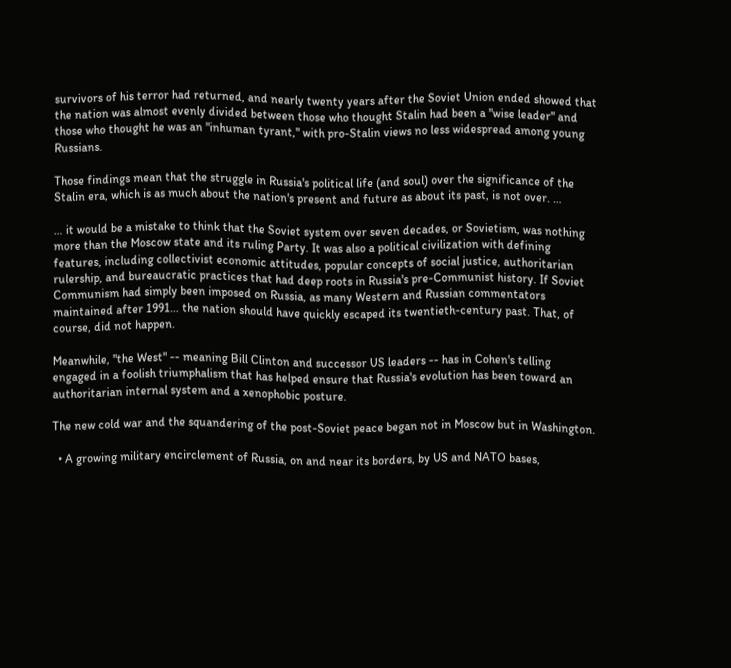survivors of his terror had returned, and nearly twenty years after the Soviet Union ended showed that the nation was almost evenly divided between those who thought Stalin had been a "wise leader" and those who thought he was an "inhuman tyrant," with pro-Stalin views no less widespread among young Russians.

Those findings mean that the struggle in Russia's political life (and soul) over the significance of the Stalin era, which is as much about the nation's present and future as about its past, is not over. …

… it would be a mistake to think that the Soviet system over seven decades, or Sovietism, was nothing more than the Moscow state and its ruling Party. It was also a political civilization with defining features, including collectivist economic attitudes, popular concepts of social justice, authoritarian rulership, and bureaucratic practices that had deep roots in Russia's pre-Communist history. If Soviet Communism had simply been imposed on Russia, as many Western and Russian commentators maintained after 1991… the nation should have quickly escaped its twentieth-century past. That, of course, did not happen.

Meanwhile, "the West" -- meaning Bill Clinton and successor US leaders -- has in Cohen's telling engaged in a foolish triumphalism that has helped ensure that Russia's evolution has been toward an authoritarian internal system and a xenophobic posture.

The new cold war and the squandering of the post-Soviet peace began not in Moscow but in Washington.

  • A growing military encirclement of Russia, on and near its borders, by US and NATO bases,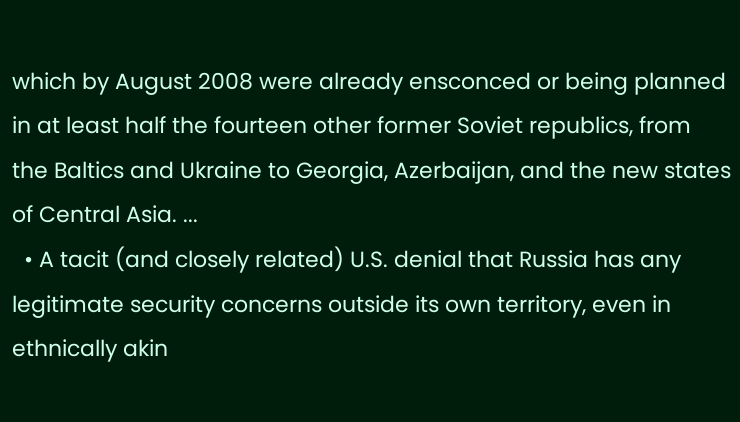which by August 2008 were already ensconced or being planned in at least half the fourteen other former Soviet republics, from the Baltics and Ukraine to Georgia, Azerbaijan, and the new states of Central Asia. ...
  • A tacit (and closely related) U.S. denial that Russia has any legitimate security concerns outside its own territory, even in ethnically akin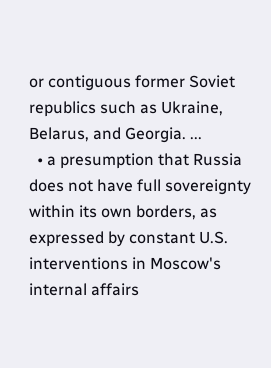or contiguous former Soviet republics such as Ukraine, Belarus, and Georgia. ...
  • a presumption that Russia does not have full sovereignty within its own borders, as expressed by constant U.S. interventions in Moscow's internal affairs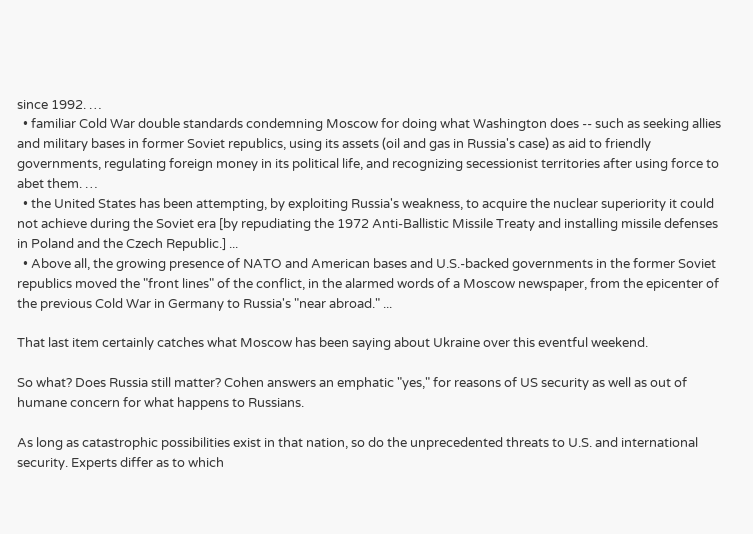since 1992. …
  • familiar Cold War double standards condemning Moscow for doing what Washington does -- such as seeking allies and military bases in former Soviet republics, using its assets (oil and gas in Russia's case) as aid to friendly governments, regulating foreign money in its political life, and recognizing secessionist territories after using force to abet them. …
  • the United States has been attempting, by exploiting Russia's weakness, to acquire the nuclear superiority it could not achieve during the Soviet era [by repudiating the 1972 Anti-Ballistic Missile Treaty and installing missile defenses in Poland and the Czech Republic.] ...
  • Above all, the growing presence of NATO and American bases and U.S.-backed governments in the former Soviet republics moved the "front lines" of the conflict, in the alarmed words of a Moscow newspaper, from the epicenter of the previous Cold War in Germany to Russia's "near abroad." ...

That last item certainly catches what Moscow has been saying about Ukraine over this eventful weekend.

So what? Does Russia still matter? Cohen answers an emphatic "yes," for reasons of US security as well as out of humane concern for what happens to Russians.

As long as catastrophic possibilities exist in that nation, so do the unprecedented threats to U.S. and international security. Experts differ as to which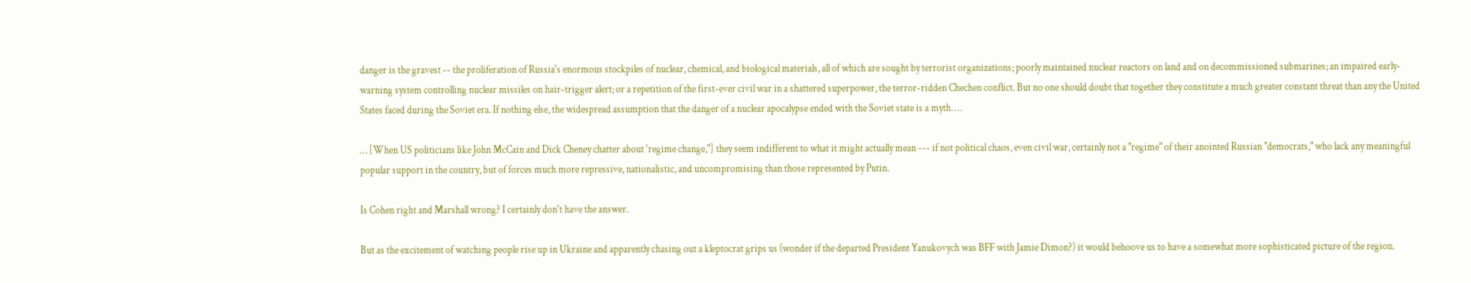danger is the gravest -- the proliferation of Russia's enormous stockpiles of nuclear, chemical, and biological materials, all of which are sought by terrorist organizations; poorly maintained nuclear reactors on land and on decommissioned submarines; an impaired early-warning system controlling nuclear missiles on hair-trigger alert; or a repetition of the first-ever civil war in a shattered superpower, the terror-ridden Chechen conflict. But no one should doubt that together they constitute a much greater constant threat than any the United States faced during the Soviet era. If nothing else, the widespread assumption that the danger of a nuclear apocalypse ended with the Soviet state is a myth. …

… [When US politicians like John McCain and Dick Cheney chatter about 'regime change,"] they seem indifferent to what it might actually mean --- if not political chaos, even civil war, certainly not a "regime" of their anointed Russian "democrats," who lack any meaningful popular support in the country, but of forces much more repressive, nationalistic, and uncompromising than those represented by Putin.

Is Cohen right and Marshall wrong? I certainly don't have the answer.

But as the excitement of watching people rise up in Ukraine and apparently chasing out a kleptocrat grips us (wonder if the departed President Yanukovych was BFF with Jamie Dimon?) it would behoove us to have a somewhat more sophisticated picture of the region.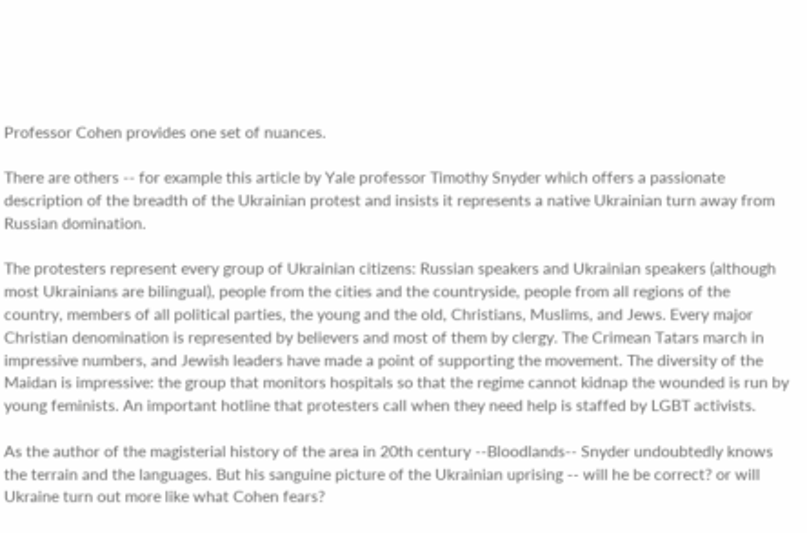Professor Cohen provides one set of nuances.

There are others -- for example this article by Yale professor Timothy Snyder which offers a passionate description of the breadth of the Ukrainian protest and insists it represents a native Ukrainian turn away from Russian domination.

The protesters represent every group of Ukrainian citizens: Russian speakers and Ukrainian speakers (although most Ukrainians are bilingual), people from the cities and the countryside, people from all regions of the country, members of all political parties, the young and the old, Christians, Muslims, and Jews. Every major Christian denomination is represented by believers and most of them by clergy. The Crimean Tatars march in impressive numbers, and Jewish leaders have made a point of supporting the movement. The diversity of the Maidan is impressive: the group that monitors hospitals so that the regime cannot kidnap the wounded is run by young feminists. An important hotline that protesters call when they need help is staffed by LGBT activists.

As the author of the magisterial history of the area in 20th century --Bloodlands-- Snyder undoubtedly knows the terrain and the languages. But his sanguine picture of the Ukrainian uprising -- will he be correct? or will Ukraine turn out more like what Cohen fears?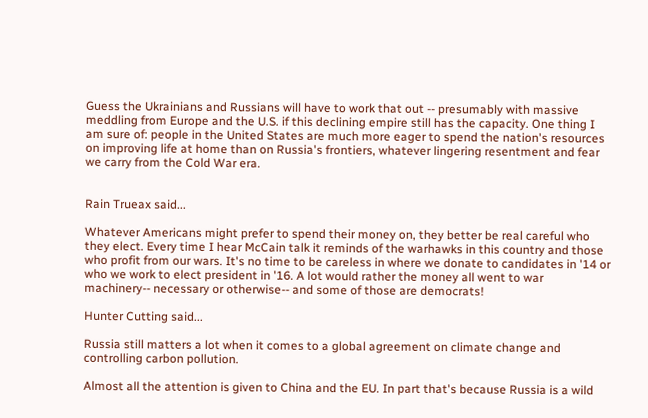Guess the Ukrainians and Russians will have to work that out -- presumably with massive meddling from Europe and the U.S. if this declining empire still has the capacity. One thing I am sure of: people in the United States are much more eager to spend the nation's resources on improving life at home than on Russia's frontiers, whatever lingering resentment and fear we carry from the Cold War era.


Rain Trueax said...

Whatever Americans might prefer to spend their money on, they better be real careful who they elect. Every time I hear McCain talk it reminds of the warhawks in this country and those who profit from our wars. It's no time to be careless in where we donate to candidates in '14 or who we work to elect president in '16. A lot would rather the money all went to war machinery-- necessary or otherwise-- and some of those are democrats!

Hunter Cutting said...

Russia still matters a lot when it comes to a global agreement on climate change and controlling carbon pollution.

Almost all the attention is given to China and the EU. In part that's because Russia is a wild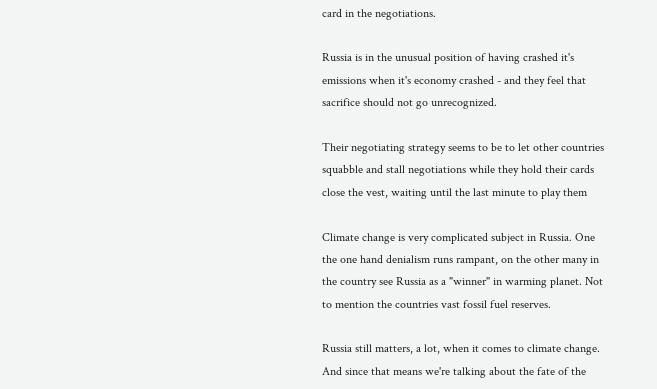card in the negotiations.

Russia is in the unusual position of having crashed it's emissions when it's economy crashed - and they feel that sacrifice should not go unrecognized.

Their negotiating strategy seems to be to let other countries squabble and stall negotiations while they hold their cards close the vest, waiting until the last minute to play them

Climate change is very complicated subject in Russia. One the one hand denialism runs rampant, on the other many in the country see Russia as a "winner" in warming planet. Not to mention the countries vast fossil fuel reserves.

Russia still matters, a lot, when it comes to climate change. And since that means we're talking about the fate of the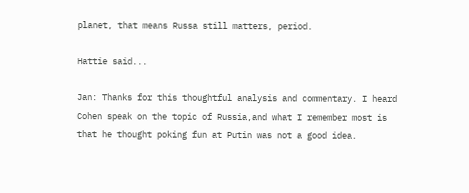planet, that means Russa still matters, period.

Hattie said...

Jan: Thanks for this thoughtful analysis and commentary. I heard Cohen speak on the topic of Russia,and what I remember most is that he thought poking fun at Putin was not a good idea.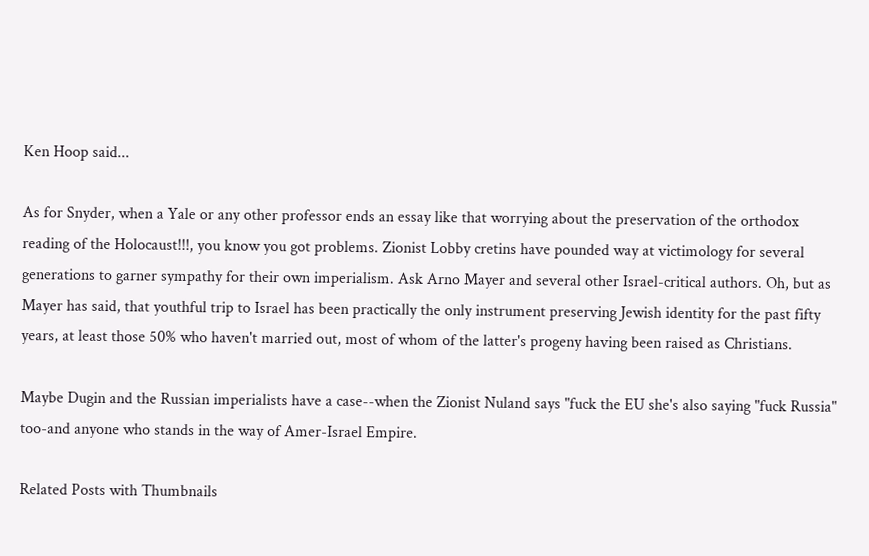Ken Hoop said...

As for Snyder, when a Yale or any other professor ends an essay like that worrying about the preservation of the orthodox reading of the Holocaust!!!, you know you got problems. Zionist Lobby cretins have pounded way at victimology for several generations to garner sympathy for their own imperialism. Ask Arno Mayer and several other Israel-critical authors. Oh, but as Mayer has said, that youthful trip to Israel has been practically the only instrument preserving Jewish identity for the past fifty years, at least those 50% who haven't married out, most of whom of the latter's progeny having been raised as Christians.

Maybe Dugin and the Russian imperialists have a case--when the Zionist Nuland says "fuck the EU she's also saying "fuck Russia" too-and anyone who stands in the way of Amer-Israel Empire.

Related Posts with Thumbnails